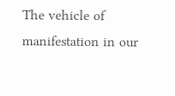The vehicle of manifestation in our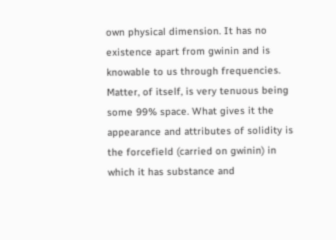own physical dimension. It has no existence apart from gwinin and is knowable to us through frequencies. Matter, of itself, is very tenuous being some 99% space. What gives it the appearance and attributes of solidity is the forcefield (carried on gwinin) in which it has substance and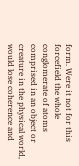form. Were it not for this forcefield the whole conglomerate of atoms comprised in an object or creature in the physical world, would lose coherence and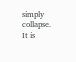simply collapse. It is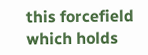this forcefield which holds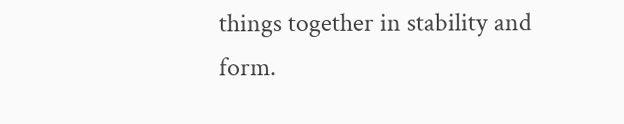things together in stability and form.